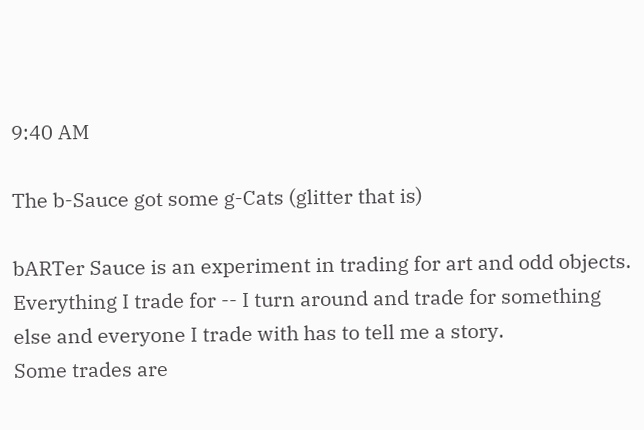9:40 AM

The b-Sauce got some g-Cats (glitter that is)

bARTer Sauce is an experiment in trading for art and odd objects. Everything I trade for -- I turn around and trade for something else and everyone I trade with has to tell me a story.
Some trades are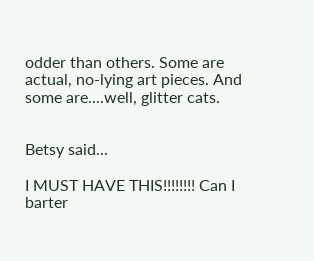odder than others. Some are actual, no-lying art pieces. And some are....well, glitter cats.


Betsy said...

I MUST HAVE THIS!!!!!!!! Can I barter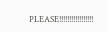PLEASE!!!!!!!!!!!!!!!!!